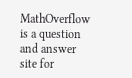MathOverflow is a question and answer site for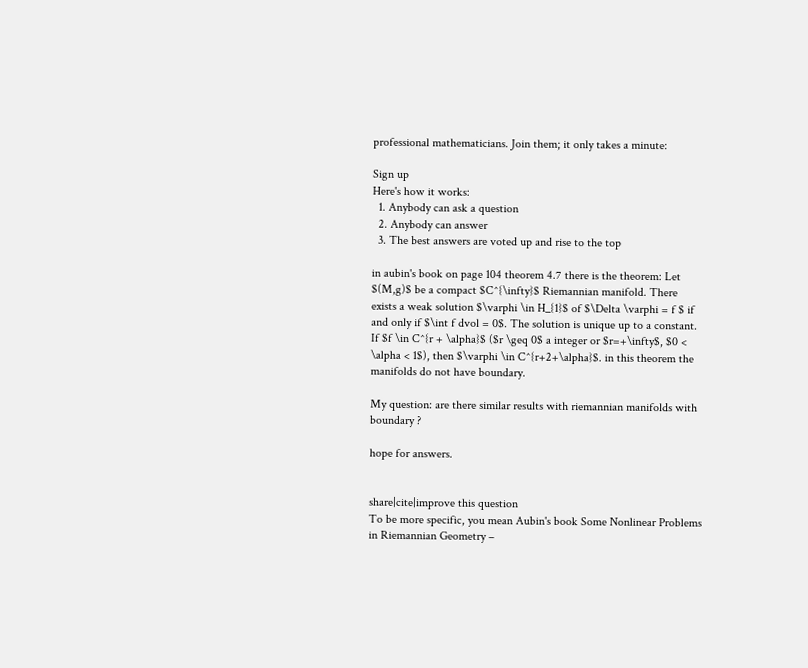professional mathematicians. Join them; it only takes a minute:

Sign up
Here's how it works:
  1. Anybody can ask a question
  2. Anybody can answer
  3. The best answers are voted up and rise to the top

in aubin's book on page 104 theorem 4.7 there is the theorem: Let $(M,g)$ be a compact $C^{\infty}$ Riemannian manifold. There exists a weak solution $\varphi \in H_{1}$ of $\Delta \varphi = f $ if and only if $\int f dvol = 0$. The solution is unique up to a constant. If $f \in C^{r + \alpha}$ ($r \geq 0$ a integer or $r=+\infty$, $0 < \alpha < 1$), then $\varphi \in C^{r+2+\alpha}$. in this theorem the manifolds do not have boundary.

My question: are there similar results with riemannian manifolds with boundary ?

hope for answers.


share|cite|improve this question
To be more specific, you mean Aubin's book Some Nonlinear Problems in Riemannian Geometry –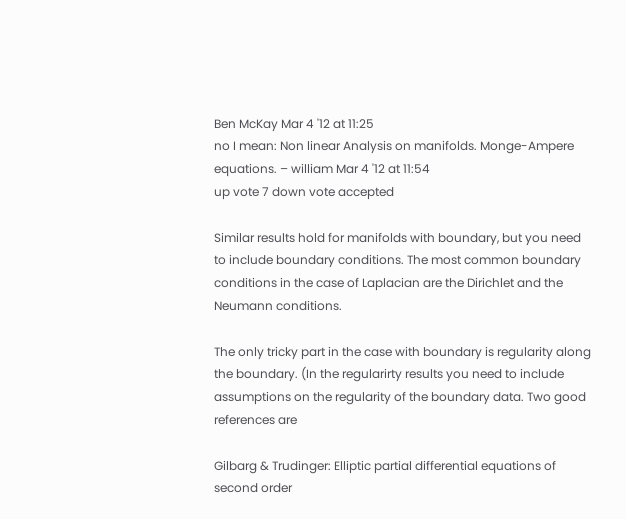Ben McKay Mar 4 '12 at 11:25
no I mean: Non linear Analysis on manifolds. Monge-Ampere equations. – william Mar 4 '12 at 11:54
up vote 7 down vote accepted

Similar results hold for manifolds with boundary, but you need to include boundary conditions. The most common boundary conditions in the case of Laplacian are the Dirichlet and the Neumann conditions.

The only tricky part in the case with boundary is regularity along the boundary. (In the regularirty results you need to include assumptions on the regularity of the boundary data. Two good references are

Gilbarg & Trudinger: Elliptic partial differential equations of second order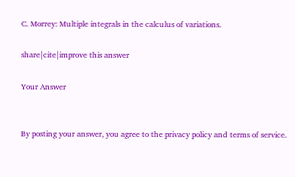C. Morrey: Multiple integrals in the calculus of variations.

share|cite|improve this answer

Your Answer


By posting your answer, you agree to the privacy policy and terms of service.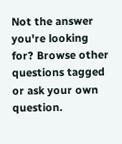Not the answer you're looking for? Browse other questions tagged or ask your own question.